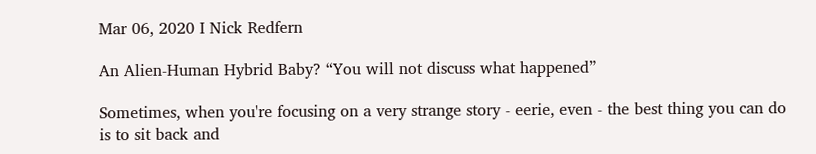Mar 06, 2020 I Nick Redfern

An Alien-Human Hybrid Baby? “You will not discuss what happened”

Sometimes, when you're focusing on a very strange story - eerie, even - the best thing you can do is to sit back and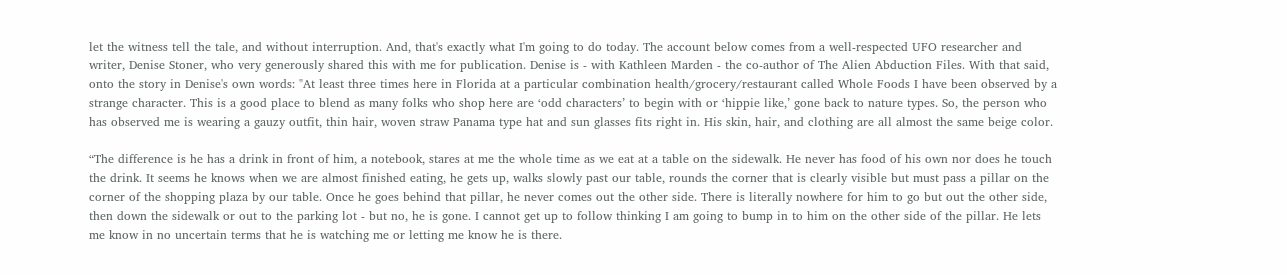let the witness tell the tale, and without interruption. And, that's exactly what I'm going to do today. The account below comes from a well-respected UFO researcher and writer, Denise Stoner, who very generously shared this with me for publication. Denise is - with Kathleen Marden - the co-author of The Alien Abduction Files. With that said, onto the story in Denise's own words: "At least three times here in Florida at a particular combination health/grocery/restaurant called Whole Foods I have been observed by a strange character. This is a good place to blend as many folks who shop here are ‘odd characters’ to begin with or ‘hippie like,’ gone back to nature types. So, the person who has observed me is wearing a gauzy outfit, thin hair, woven straw Panama type hat and sun glasses fits right in. His skin, hair, and clothing are all almost the same beige color.

“The difference is he has a drink in front of him, a notebook, stares at me the whole time as we eat at a table on the sidewalk. He never has food of his own nor does he touch the drink. It seems he knows when we are almost finished eating, he gets up, walks slowly past our table, rounds the corner that is clearly visible but must pass a pillar on the corner of the shopping plaza by our table. Once he goes behind that pillar, he never comes out the other side. There is literally nowhere for him to go but out the other side, then down the sidewalk or out to the parking lot - but no, he is gone. I cannot get up to follow thinking I am going to bump in to him on the other side of the pillar. He lets me know in no uncertain terms that he is watching me or letting me know he is there.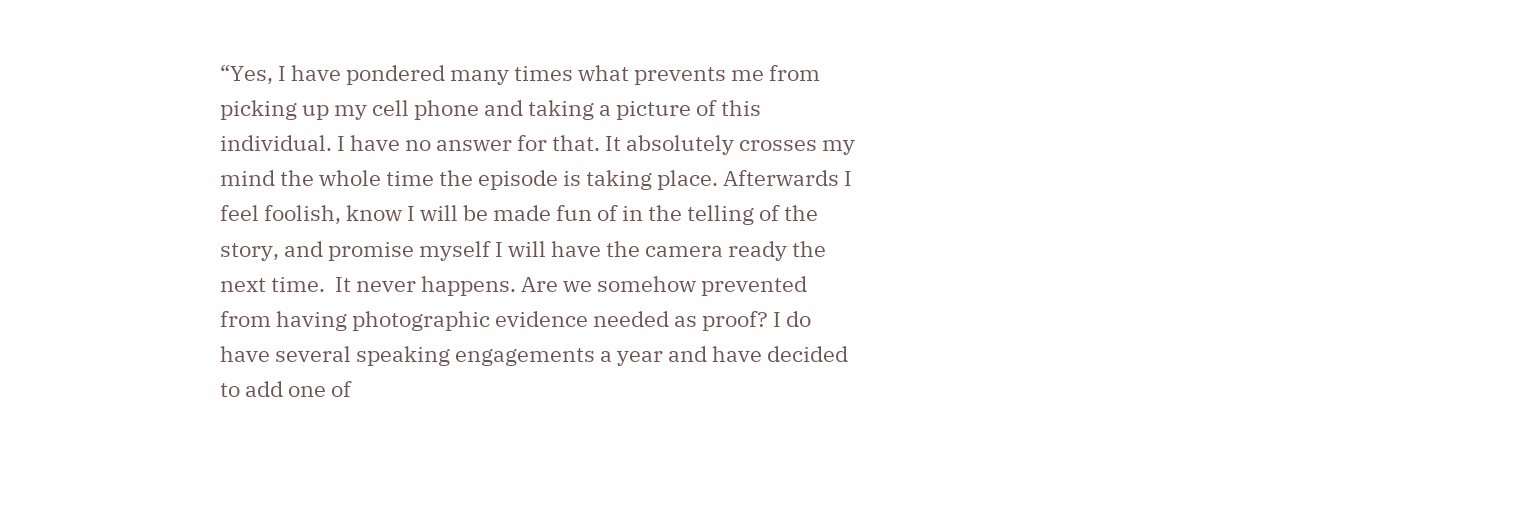“Yes, I have pondered many times what prevents me from picking up my cell phone and taking a picture of this individual. I have no answer for that. It absolutely crosses my mind the whole time the episode is taking place. Afterwards I feel foolish, know I will be made fun of in the telling of the story, and promise myself I will have the camera ready the next time.  It never happens. Are we somehow prevented from having photographic evidence needed as proof? I do have several speaking engagements a year and have decided to add one of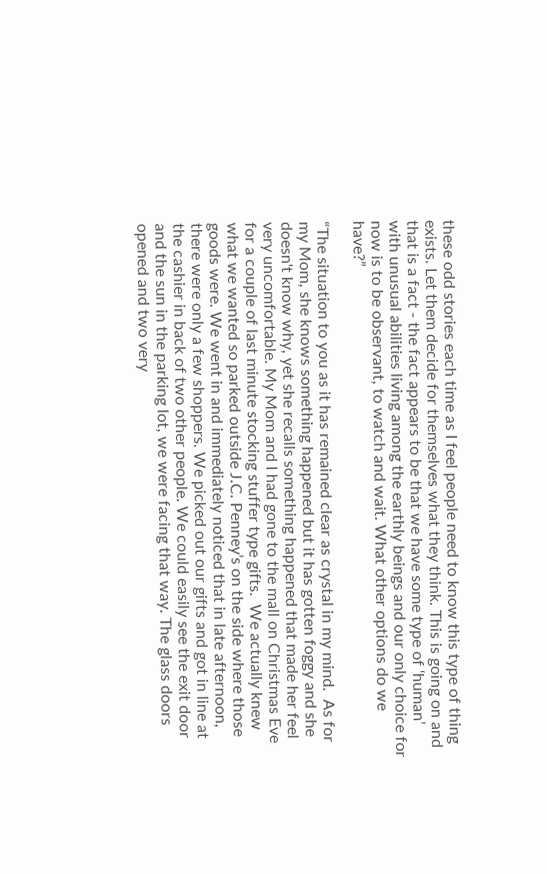these odd stories each time as I feel people need to know this type of thing exists. Let them decide for themselves what they think. This is going on and that is a fact - the fact appears to be that we have some type of ‘human’ with unusual abilities living among the earthly beings and our only choice for now is to be observant, to watch and wait. What other options do we have?”

“The situation to you as it has remained clear as crystal in my mind.  As for my Mom, she knows something happened but it has gotten foggy and she doesn't know why, yet she recalls something happened that made her feel very uncomfortable. My Mom and I had gone to the mall on Christmas Eve for a couple of last minute stocking stuffer type gifts.  We actually knew what we wanted so parked outside J.C. Penney’s on the side where those goods were. We went in and immediately noticed that in late afternoon, there were only a few shoppers. We picked out our gifts and got in line at the cashier in back of two other people. We could easily see the exit door and the sun in the parking lot, we were facing that way. The glass doors opened and two very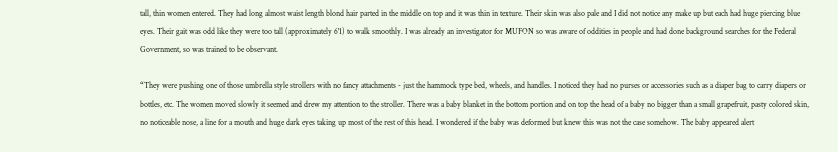tall, thin women entered. They had long almost waist length blond hair parted in the middle on top and it was thin in texture. Their skin was also pale and I did not notice any make up but each had huge piercing blue eyes. Their gait was odd like they were too tall (approximately 6'1) to walk smoothly. I was already an investigator for MUFON so was aware of oddities in people and had done background searches for the Federal Government, so was trained to be observant.

“They were pushing one of those umbrella style strollers with no fancy attachments - just the hammock type bed, wheels, and handles. I noticed they had no purses or accessories such as a diaper bag to carry diapers or bottles, etc. The women moved slowly it seemed and drew my attention to the stroller. There was a baby blanket in the bottom portion and on top the head of a baby no bigger than a small grapefruit, pasty colored skin, no noticeable nose, a line for a mouth and huge dark eyes taking up most of the rest of this head. I wondered if the baby was deformed but knew this was not the case somehow. The baby appeared alert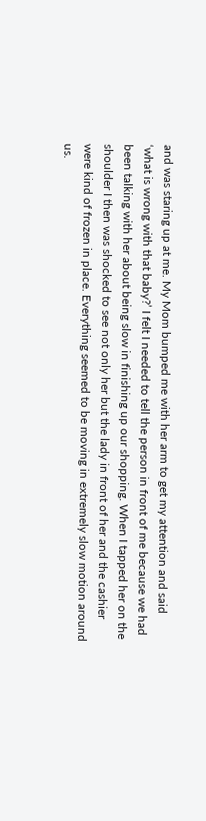and was staring up at me. My Mom bumped me with her arm to get my attention and said ‘what is wrong with that baby?’ I felt I needed to tell the person in front of me because we had been talking with her about being slow in finishing up our shopping. When I tapped her on the shoulder I then was shocked to see not only her but the lady in front of her and the cashier were kind of frozen in place. Everything seemed to be moving in extremely slow motion around us.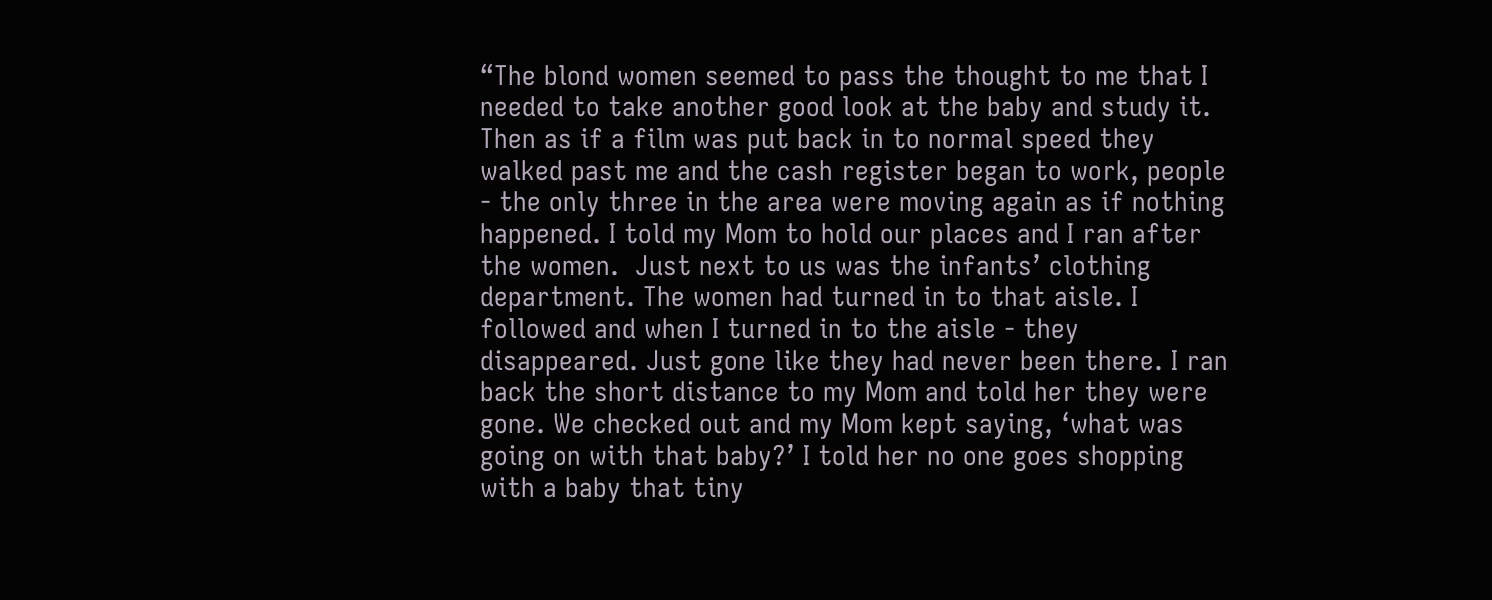“The blond women seemed to pass the thought to me that I needed to take another good look at the baby and study it. Then as if a film was put back in to normal speed they walked past me and the cash register began to work, people - the only three in the area were moving again as if nothing happened. I told my Mom to hold our places and I ran after the women.  Just next to us was the infants’ clothing department. The women had turned in to that aisle. I followed and when I turned in to the aisle - they disappeared. Just gone like they had never been there. I ran back the short distance to my Mom and told her they were gone. We checked out and my Mom kept saying, ‘what was going on with that baby?’ I told her no one goes shopping with a baby that tiny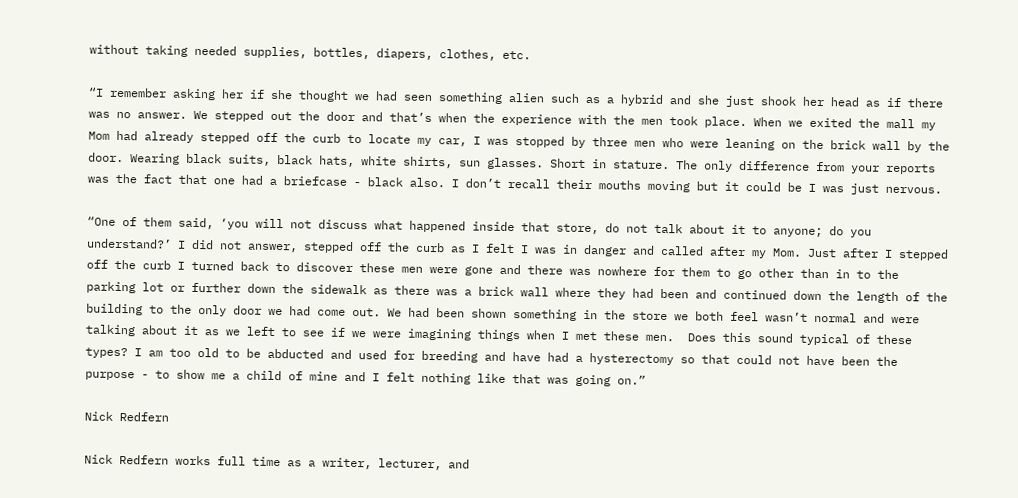without taking needed supplies, bottles, diapers, clothes, etc.

“I remember asking her if she thought we had seen something alien such as a hybrid and she just shook her head as if there was no answer. We stepped out the door and that’s when the experience with the men took place. When we exited the mall my Mom had already stepped off the curb to locate my car, I was stopped by three men who were leaning on the brick wall by the door. Wearing black suits, black hats, white shirts, sun glasses. Short in stature. The only difference from your reports was the fact that one had a briefcase - black also. I don’t recall their mouths moving but it could be I was just nervous.

“One of them said, ‘you will not discuss what happened inside that store, do not talk about it to anyone; do you understand?’ I did not answer, stepped off the curb as I felt I was in danger and called after my Mom. Just after I stepped off the curb I turned back to discover these men were gone and there was nowhere for them to go other than in to the parking lot or further down the sidewalk as there was a brick wall where they had been and continued down the length of the building to the only door we had come out. We had been shown something in the store we both feel wasn’t normal and were talking about it as we left to see if we were imagining things when I met these men.  Does this sound typical of these types? I am too old to be abducted and used for breeding and have had a hysterectomy so that could not have been the purpose - to show me a child of mine and I felt nothing like that was going on.”

Nick Redfern

Nick Redfern works full time as a writer, lecturer, and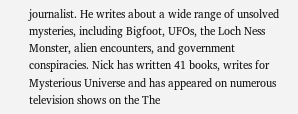journalist. He writes about a wide range of unsolved mysteries, including Bigfoot, UFOs, the Loch Ness Monster, alien encounters, and government conspiracies. Nick has written 41 books, writes for Mysterious Universe and has appeared on numerous television shows on the The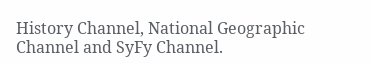History Channel, National Geographic Channel and SyFy Channel.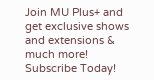Join MU Plus+ and get exclusive shows and extensions & much more! Subscribe Today!